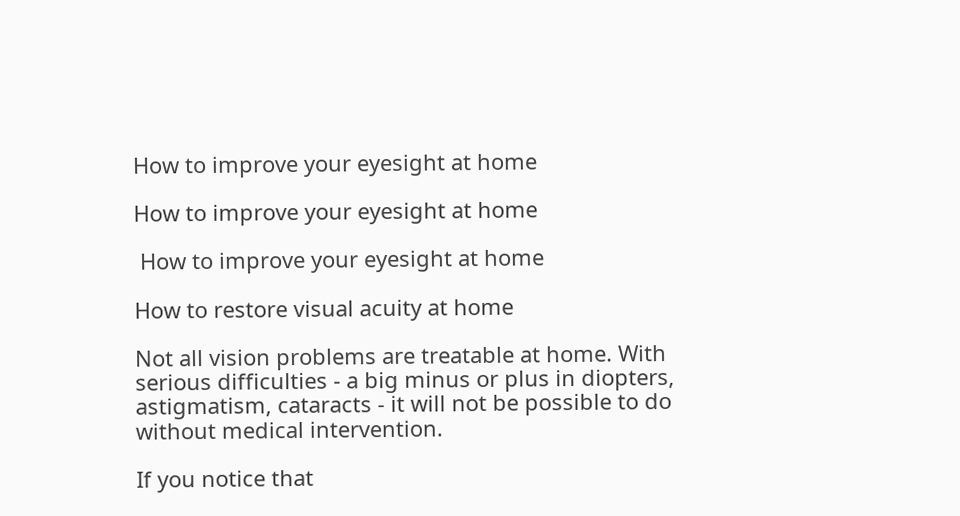How to improve your eyesight at home

How to improve your eyesight at home

 How to improve your eyesight at home

How to restore visual acuity at home

Not all vision problems are treatable at home. With serious difficulties - a big minus or plus in diopters, astigmatism, cataracts - it will not be possible to do without medical intervention.

If you notice that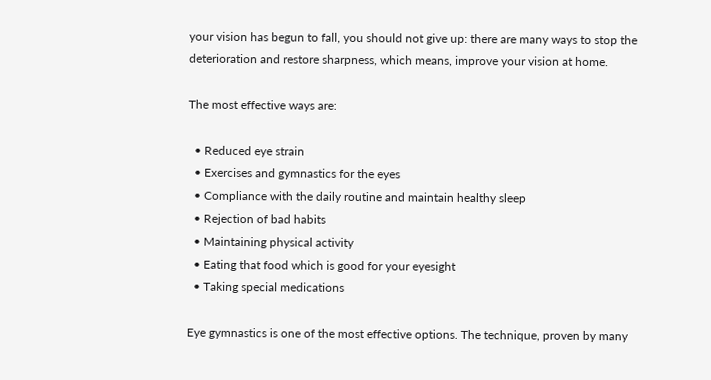your vision has begun to fall, you should not give up: there are many ways to stop the deterioration and restore sharpness, which means, improve your vision at home.

The most effective ways are:

  • Reduced eye strain
  • Exercises and gymnastics for the eyes
  • Compliance with the daily routine and maintain healthy sleep
  • Rejection of bad habits
  • Maintaining physical activity
  • Eating that food which is good for your eyesight
  • Taking special medications

Eye gymnastics is one of the most effective options. The technique, proven by many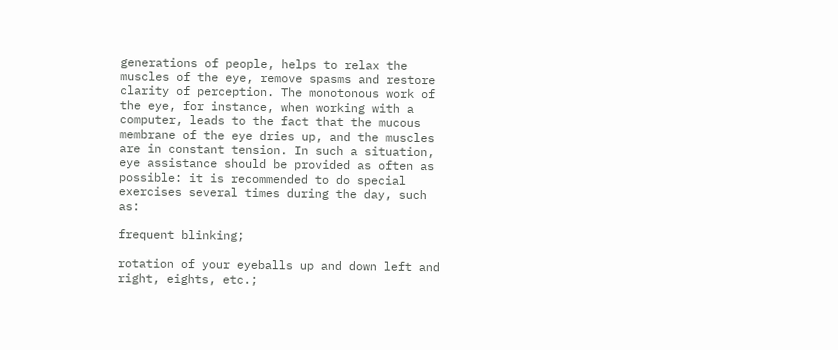generations of people, helps to relax the muscles of the eye, remove spasms and restore clarity of perception. The monotonous work of the eye, for instance, when working with a computer, leads to the fact that the mucous membrane of the eye dries up, and the muscles are in constant tension. In such a situation, eye assistance should be provided as often as possible: it is recommended to do special exercises several times during the day, such as:

frequent blinking;

rotation of your eyeballs up and down left and right, eights, etc.;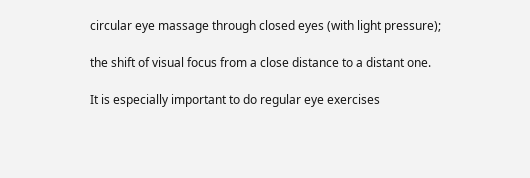circular eye massage through closed eyes (with light pressure);

the shift of visual focus from a close distance to a distant one.

It is especially important to do regular eye exercises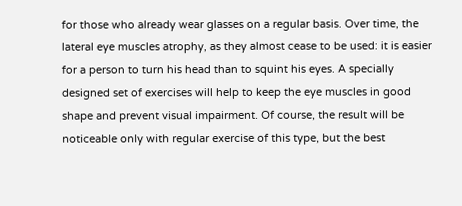for those who already wear glasses on a regular basis. Over time, the lateral eye muscles atrophy, as they almost cease to be used: it is easier for a person to turn his head than to squint his eyes. A specially designed set of exercises will help to keep the eye muscles in good shape and prevent visual impairment. Of course, the result will be noticeable only with regular exercise of this type, but the best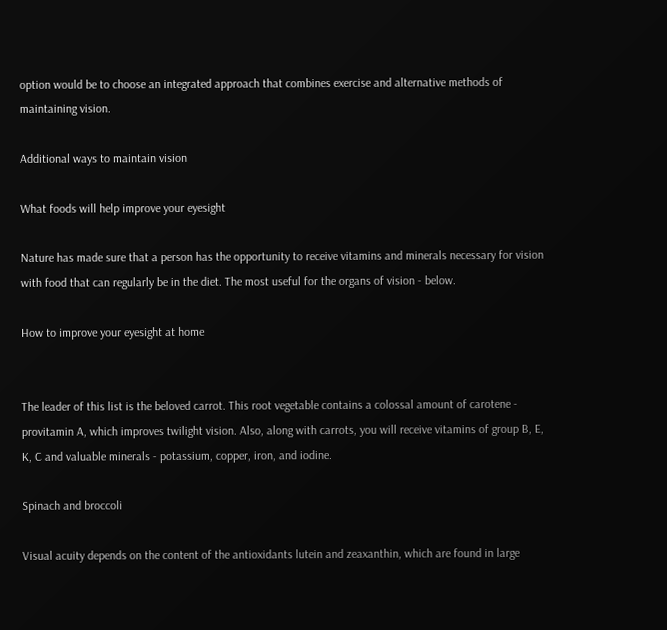option would be to choose an integrated approach that combines exercise and alternative methods of maintaining vision.

Additional ways to maintain vision

What foods will help improve your eyesight

Nature has made sure that a person has the opportunity to receive vitamins and minerals necessary for vision with food that can regularly be in the diet. The most useful for the organs of vision - below.

How to improve your eyesight at home


The leader of this list is the beloved carrot. This root vegetable contains a colossal amount of carotene - provitamin A, which improves twilight vision. Also, along with carrots, you will receive vitamins of group B, E, K, C and valuable minerals - potassium, copper, iron, and iodine.

Spinach and broccoli

Visual acuity depends on the content of the antioxidants lutein and zeaxanthin, which are found in large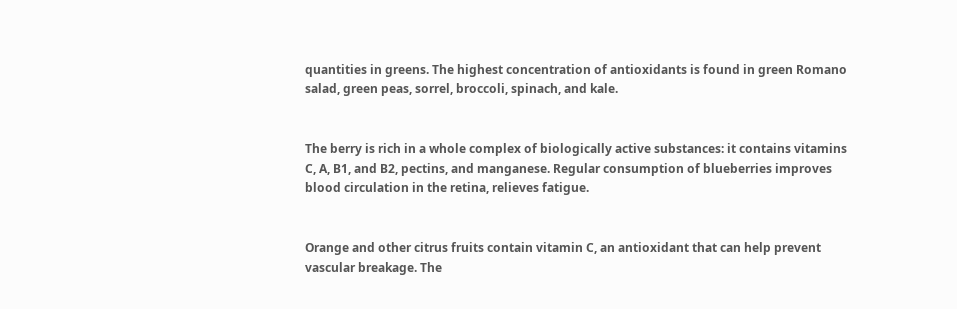quantities in greens. The highest concentration of antioxidants is found in green Romano salad, green peas, sorrel, broccoli, spinach, and kale.


The berry is rich in a whole complex of biologically active substances: it contains vitamins C, A, B1, and B2, pectins, and manganese. Regular consumption of blueberries improves blood circulation in the retina, relieves fatigue.


Orange and other citrus fruits contain vitamin C, an antioxidant that can help prevent vascular breakage. The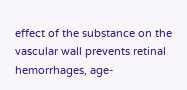effect of the substance on the vascular wall prevents retinal hemorrhages, age-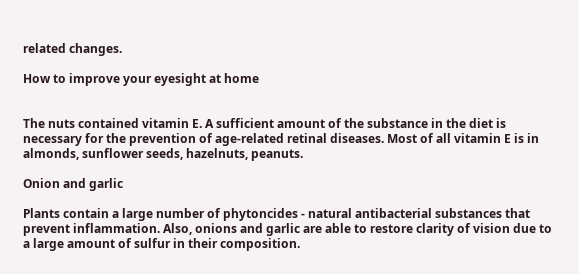related changes.

How to improve your eyesight at home


The nuts contained vitamin E. A sufficient amount of the substance in the diet is necessary for the prevention of age-related retinal diseases. Most of all vitamin E is in almonds, sunflower seeds, hazelnuts, peanuts.

Onion and garlic

Plants contain a large number of phytoncides - natural antibacterial substances that prevent inflammation. Also, onions and garlic are able to restore clarity of vision due to a large amount of sulfur in their composition.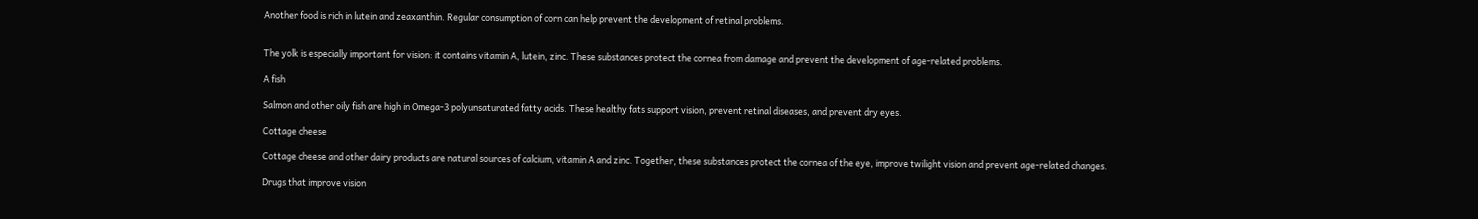Another food is rich in lutein and zeaxanthin. Regular consumption of corn can help prevent the development of retinal problems.


The yolk is especially important for vision: it contains vitamin A, lutein, zinc. These substances protect the cornea from damage and prevent the development of age-related problems.

A fish

Salmon and other oily fish are high in Omega-3 polyunsaturated fatty acids. These healthy fats support vision, prevent retinal diseases, and prevent dry eyes.

Cottage cheese

Cottage cheese and other dairy products are natural sources of calcium, vitamin A and zinc. Together, these substances protect the cornea of the eye, improve twilight vision and prevent age-related changes.

Drugs that improve vision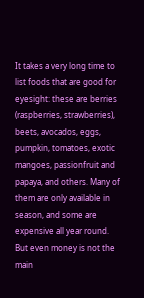It takes a very long time to list foods that are good for eyesight: these are berries (raspberries, strawberries), beets, avocados, eggs, pumpkin, tomatoes, exotic mangoes, passionfruit and papaya, and others. Many of them are only available in season, and some are expensive all year round. But even money is not the main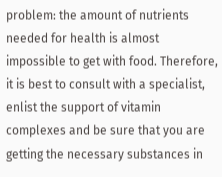problem: the amount of nutrients needed for health is almost impossible to get with food. Therefore, it is best to consult with a specialist, enlist the support of vitamin complexes and be sure that you are getting the necessary substances in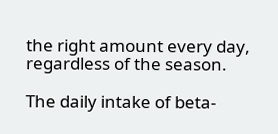the right amount every day, regardless of the season.

The daily intake of beta-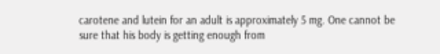carotene and lutein for an adult is approximately 5 mg. One cannot be sure that his body is getting enough from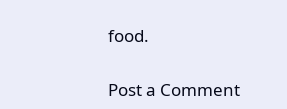food.

Post a Comment